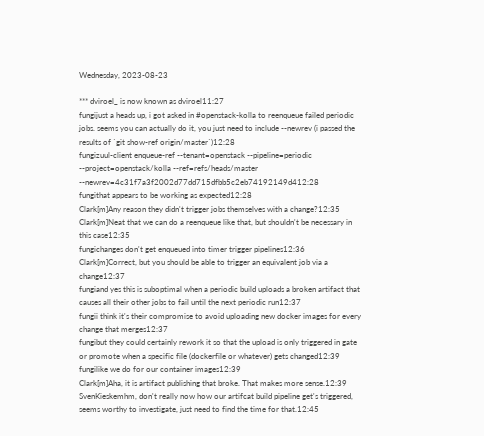Wednesday, 2023-08-23

*** dviroel_ is now known as dviroel11:27
fungijust a heads up, i got asked in #openstack-kolla to reenqueue failed periodic jobs. seems you can actually do it, you just need to include --newrev (i passed the results of `git show-ref origin/master`)12:28
fungizuul-client enqueue-ref --tenant=openstack --pipeline=periodic --project=openstack/kolla --ref=refs/heads/master --newrev=4c31f7a3f2002d77dd715dfbb5c2eb74192149d412:28
fungithat appears to be working as expected12:28
Clark[m]Any reason they didn't trigger jobs themselves with a change?12:35
Clark[m]Neat that we can do a reenqueue like that, but shouldn't be necessary in this case12:35
fungichanges don't get enqueued into timer trigger pipelines12:36
Clark[m]Correct, but you should be able to trigger an equivalent job via a change12:37
fungiand yes this is suboptimal when a periodic build uploads a broken artifact that causes all their other jobs to fail until the next periodic run12:37
fungii think it's their compromise to avoid uploading new docker images for every change that merges12:37
fungibut they could certainly rework it so that the upload is only triggered in gate or promote when a specific file (dockerfile or whatever) gets changed12:39
fungilike we do for our container images12:39
Clark[m]Aha, it is artifact publishing that broke. That makes more sense.12:39
SvenKieskemhm, don't really now how our artifcat build pipeline get's triggered, seems worthy to investigate, just need to find the time for that.12:45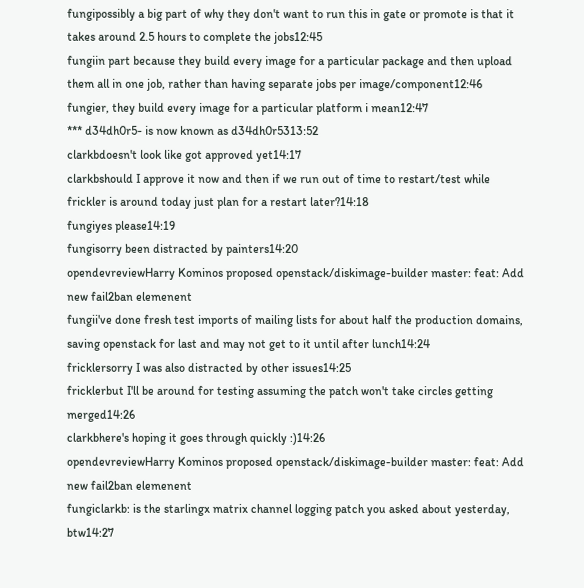fungipossibly a big part of why they don't want to run this in gate or promote is that it takes around 2.5 hours to complete the jobs12:45
fungiin part because they build every image for a particular package and then upload them all in one job, rather than having separate jobs per image/component12:46
fungier, they build every image for a particular platform i mean12:47
*** d34dh0r5- is now known as d34dh0r5313:52
clarkbdoesn't look like got approved yet14:17
clarkbshould I approve it now and then if we run out of time to restart/test while frickler is around today just plan for a restart later?14:18
fungiyes please14:19
fungisorry been distracted by painters14:20
opendevreviewHarry Kominos proposed openstack/diskimage-builder master: feat: Add new fail2ban elemenent
fungii've done fresh test imports of mailing lists for about half the production domains, saving openstack for last and may not get to it until after lunch14:24
fricklersorry I was also distracted by other issues14:25
fricklerbut I'll be around for testing assuming the patch won't take circles getting merged14:26
clarkbhere's hoping it goes through quickly :)14:26
opendevreviewHarry Kominos proposed openstack/diskimage-builder master: feat: Add new fail2ban elemenent
fungiclarkb: is the starlingx matrix channel logging patch you asked about yesterday, btw14:27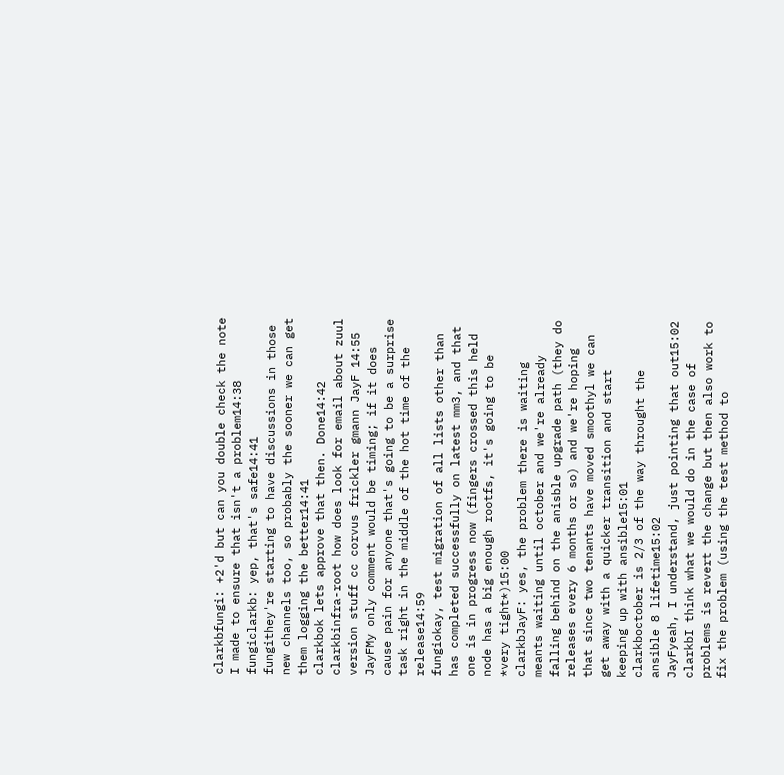clarkbfungi: +2'd but can you double check the note I made to ensure that isn't a problem14:38
fungiclarkb: yep, that's safe14:41
fungithey're starting to have discussions in those new channels too, so probably the sooner we can get them logging the better14:41
clarkbok lets approve that then. Done14:42
clarkbinfra-root how does look for email about zuul version stuff cc corvus frickler gmann JayF 14:55
JayFMy only comment would be timing; if it does cause pain for anyone that's going to be a surprise task right in the middle of the hot time of the release14:59
fungiokay, test migration of all lists other than has completed successfully on latest mm3, and that one is in progress now (fingers crossed this held node has a big enough rootfs, it's going to be *very tight*)15:00
clarkbJayF: yes, the problem there is waiting meants waiting until october and we're already falling behind on the anisble upgrade path (they do releases every 6 months or so) and we're hoping that since two tenants have moved smoothyl we can get away with a quicker transition and start keeping up with ansible15:01
clarkboctober is 2/3 of the way throught the ansible 8 lifetime15:02
JayFyeah, I understand, just pointing that out15:02
clarkbI think what we would do in the case of problems is revert the change but then also work to fix the problem (using the test method to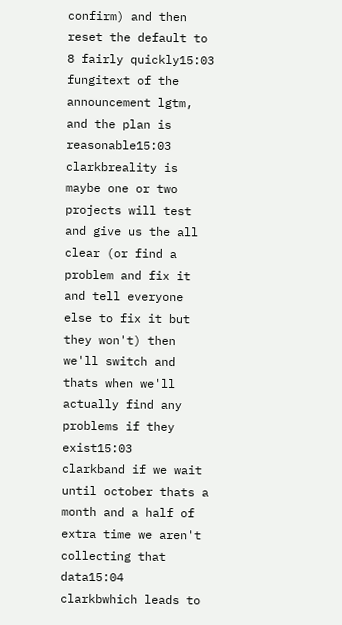confirm) and then reset the default to 8 fairly quickly15:03
fungitext of the announcement lgtm, and the plan is reasonable15:03
clarkbreality is maybe one or two projects will test and give us the all clear (or find a problem and fix it and tell everyone else to fix it but they won't) then we'll switch and thats when we'll actually find any problems if they exist15:03
clarkband if we wait until october thats a month and a half of extra time we aren't collecting that data15:04
clarkbwhich leads to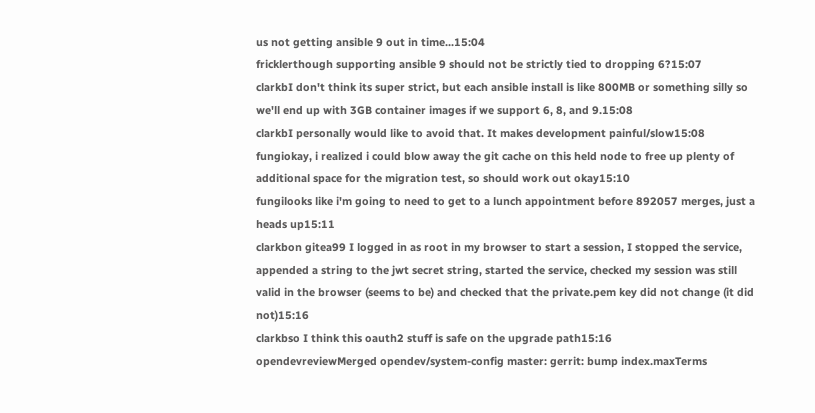us not getting ansible 9 out in time...15:04
fricklerthough supporting ansible 9 should not be strictly tied to dropping 6?15:07
clarkbI don't think its super strict, but each ansible install is like 800MB or something silly so we'll end up with 3GB container images if we support 6, 8, and 9.15:08
clarkbI personally would like to avoid that. It makes development painful/slow15:08
fungiokay, i realized i could blow away the git cache on this held node to free up plenty of additional space for the migration test, so should work out okay15:10
fungilooks like i'm going to need to get to a lunch appointment before 892057 merges, just a heads up15:11
clarkbon gitea99 I logged in as root in my browser to start a session, I stopped the service, appended a string to the jwt secret string, started the service, checked my session was still valid in the browser (seems to be) and checked that the private.pem key did not change (it did not)15:16
clarkbso I think this oauth2 stuff is safe on the upgrade path15:16
opendevreviewMerged opendev/system-config master: gerrit: bump index.maxTerms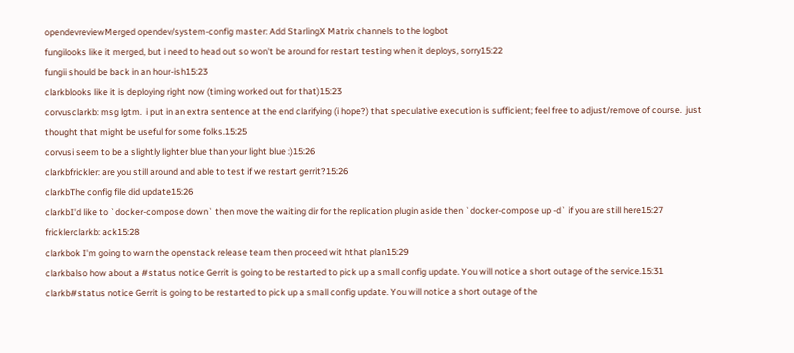opendevreviewMerged opendev/system-config master: Add StarlingX Matrix channels to the logbot
fungilooks like it merged, but i need to head out so won't be around for restart testing when it deploys, sorry15:22
fungii should be back in an hour-ish15:23
clarkblooks like it is deploying right now (timing worked out for that)15:23
corvusclarkb: msg lgtm.  i put in an extra sentence at the end clarifying (i hope?) that speculative execution is sufficient; feel free to adjust/remove of course.  just thought that might be useful for some folks.15:25
corvusi seem to be a slightly lighter blue than your light blue :)15:26
clarkbfrickler: are you still around and able to test if we restart gerrit?15:26
clarkbThe config file did update15:26
clarkbI'd like to `docker-compose down` then move the waiting dir for the replication plugin aside then `docker-compose up -d` if you are still here15:27
fricklerclarkb: ack15:28
clarkbok I'm going to warn the openstack release team then proceed wit hthat plan15:29
clarkbalso how about a #status notice Gerrit is going to be restarted to pick up a small config update. You will notice a short outage of the service.15:31
clarkb#status notice Gerrit is going to be restarted to pick up a small config update. You will notice a short outage of the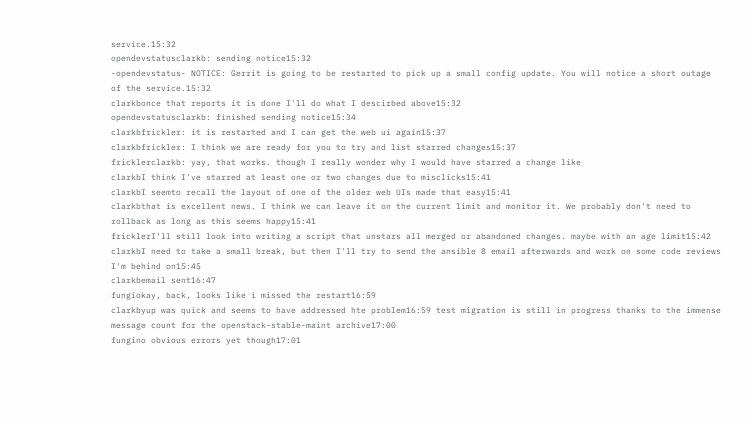service.15:32
opendevstatusclarkb: sending notice15:32
-opendevstatus- NOTICE: Gerrit is going to be restarted to pick up a small config update. You will notice a short outage of the service.15:32
clarkbonce that reports it is done I'll do what I descirbed above15:32
opendevstatusclarkb: finished sending notice15:34
clarkbfrickler: it is restarted and I can get the web ui again15:37
clarkbfrickler: I think we are ready for you to try and list starred changes15:37
fricklerclarkb: yay, that works. though I really wonder why I would have starred a change like
clarkbI think I've starred at least one or two changes due to misclicks15:41
clarkbI seemto recall the layout of one of the older web UIs made that easy15:41
clarkbthat is excellent news. I think we can leave it on the current limit and monitor it. We probably don't need to rollback as long as this seems happy15:41
fricklerI'll still look into writing a script that unstars all merged or abandoned changes. maybe with an age limit15:42
clarkbI need to take a small break, but then I'll try to send the ansible 8 email afterwards and work on some code reviews I'm behind on15:45
clarkbemail sent16:47
fungiokay, back, looks like i missed the restart16:59
clarkbyup was quick and seems to have addressed hte problem16:59 test migration is still in progress thanks to the immense message count for the openstack-stable-maint archive17:00
fungino obvious errors yet though17:01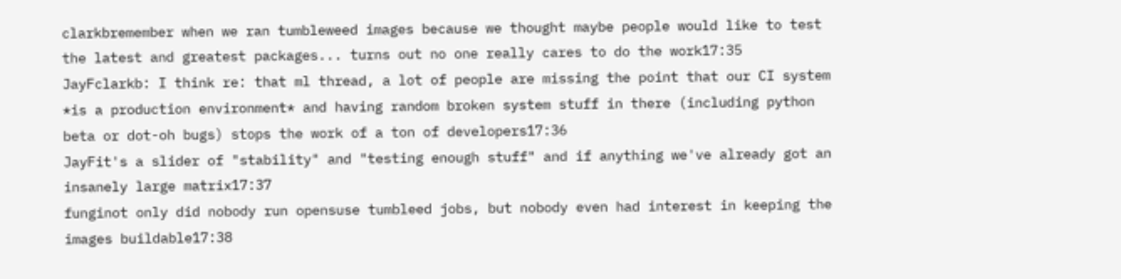clarkbremember when we ran tumbleweed images because we thought maybe people would like to test the latest and greatest packages... turns out no one really cares to do the work17:35
JayFclarkb: I think re: that ml thread, a lot of people are missing the point that our CI system *is a production environment* and having random broken system stuff in there (including python beta or dot-oh bugs) stops the work of a ton of developers17:36
JayFit's a slider of "stability" and "testing enough stuff" and if anything we've already got an insanely large matrix17:37
funginot only did nobody run opensuse tumbleed jobs, but nobody even had interest in keeping the images buildable17:38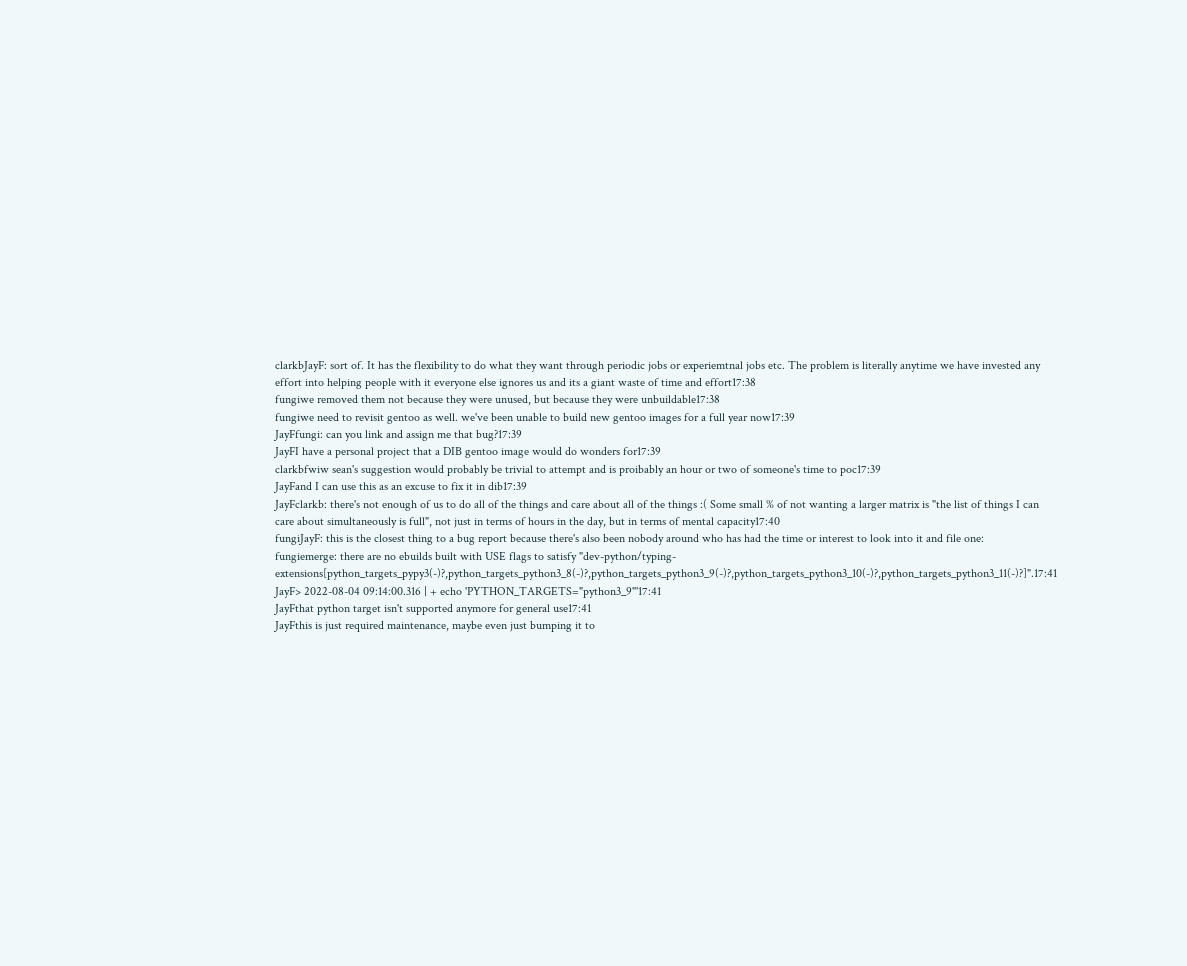clarkbJayF: sort of. It has the flexibility to do what they want through periodic jobs or experiemtnal jobs etc. The problem is literally anytime we have invested any effort into helping people with it everyone else ignores us and its a giant waste of time and effort17:38
fungiwe removed them not because they were unused, but because they were unbuildable17:38
fungiwe need to revisit gentoo as well. we've been unable to build new gentoo images for a full year now17:39
JayFfungi: can you link and assign me that bug?17:39
JayFI have a personal project that a DIB gentoo image would do wonders for17:39
clarkbfwiw sean's suggestion would probably be trivial to attempt and is proibably an hour or two of someone's time to poc17:39
JayFand I can use this as an excuse to fix it in dib17:39
JayFclarkb: there's not enough of us to do all of the things and care about all of the things :( Some small % of not wanting a larger matrix is "the list of things I can care about simultaneously is full", not just in terms of hours in the day, but in terms of mental capacity17:40
fungiJayF: this is the closest thing to a bug report because there's also been nobody around who has had the time or interest to look into it and file one:
fungiemerge: there are no ebuilds built with USE flags to satisfy "dev-python/typing-extensions[python_targets_pypy3(-)?,python_targets_python3_8(-)?,python_targets_python3_9(-)?,python_targets_python3_10(-)?,python_targets_python3_11(-)?]".17:41
JayF> 2022-08-04 09:14:00.316 | + echo 'PYTHON_TARGETS="python3_9"'17:41
JayFthat python target isn't supported anymore for general use17:41
JayFthis is just required maintenance, maybe even just bumping it to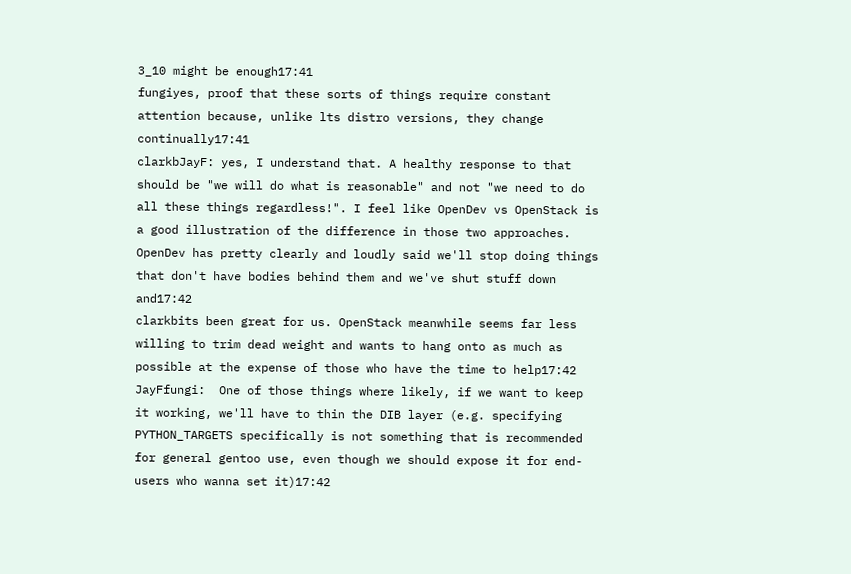3_10 might be enough17:41
fungiyes, proof that these sorts of things require constant attention because, unlike lts distro versions, they change continually17:41
clarkbJayF: yes, I understand that. A healthy response to that should be "we will do what is reasonable" and not "we need to do all these things regardless!". I feel like OpenDev vs OpenStack is a good illustration of the difference in those two approaches. OpenDev has pretty clearly and loudly said we'll stop doing things that don't have bodies behind them and we've shut stuff down and17:42
clarkbits been great for us. OpenStack meanwhile seems far less willing to trim dead weight and wants to hang onto as much as possible at the expense of those who have the time to help17:42
JayFfungi:  One of those things where likely, if we want to keep it working, we'll have to thin the DIB layer (e.g. specifying PYTHON_TARGETS specifically is not something that is recommended for general gentoo use, even though we should expose it for end-users who wanna set it)17:42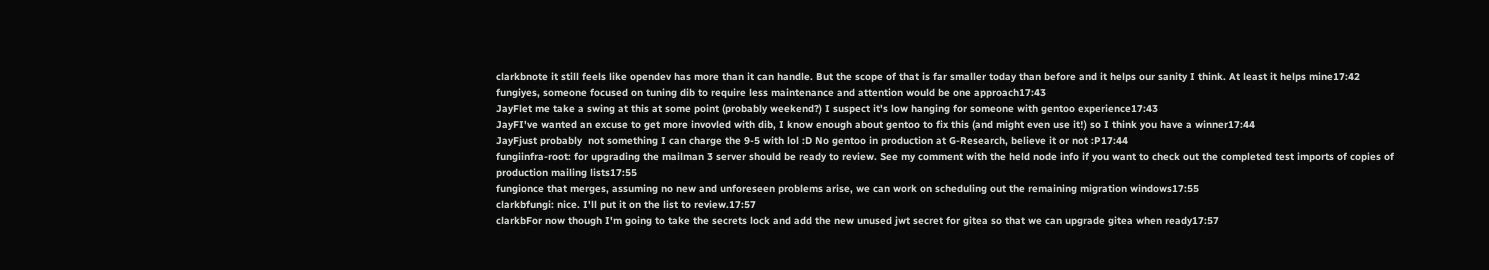clarkbnote it still feels like opendev has more than it can handle. But the scope of that is far smaller today than before and it helps our sanity I think. At least it helps mine17:42
fungiyes, someone focused on tuning dib to require less maintenance and attention would be one approach17:43
JayFlet me take a swing at this at some point (probably weekend?) I suspect it's low hanging for someone with gentoo experience17:43
JayFI've wanted an excuse to get more invovled with dib, I know enough about gentoo to fix this (and might even use it!) so I think you have a winner17:44
JayFjust probably  not something I can charge the 9-5 with lol :D No gentoo in production at G-Research, believe it or not :P17:44
fungiinfra-root: for upgrading the mailman 3 server should be ready to review. See my comment with the held node info if you want to check out the completed test imports of copies of production mailing lists17:55
fungionce that merges, assuming no new and unforeseen problems arise, we can work on scheduling out the remaining migration windows17:55
clarkbfungi: nice. I'll put it on the list to review.17:57
clarkbFor now though I'm going to take the secrets lock and add the new unused jwt secret for gitea so that we can upgrade gitea when ready17:57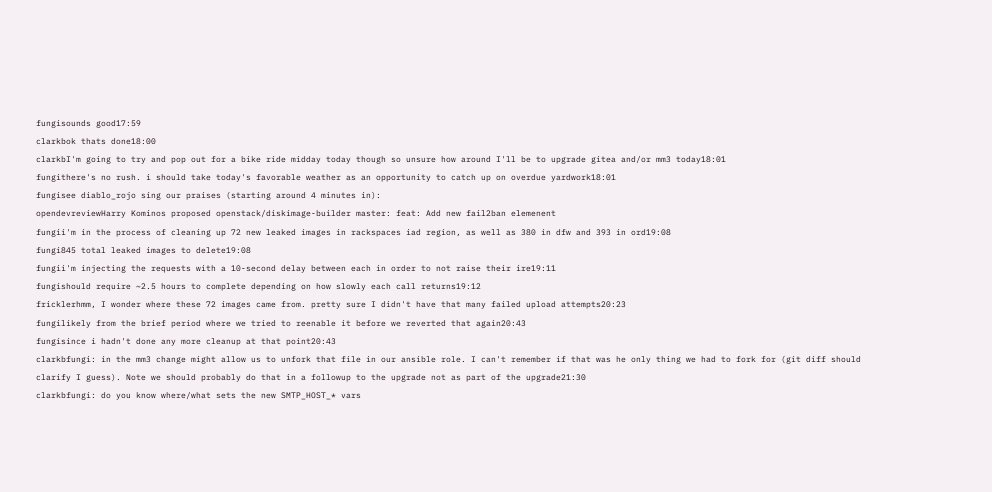fungisounds good17:59
clarkbok thats done18:00
clarkbI'm going to try and pop out for a bike ride midday today though so unsure how around I'll be to upgrade gitea and/or mm3 today18:01
fungithere's no rush. i should take today's favorable weather as an opportunity to catch up on overdue yardwork18:01
fungisee diablo_rojo sing our praises (starting around 4 minutes in):
opendevreviewHarry Kominos proposed openstack/diskimage-builder master: feat: Add new fail2ban elemenent
fungii'm in the process of cleaning up 72 new leaked images in rackspaces iad region, as well as 380 in dfw and 393 in ord19:08
fungi845 total leaked images to delete19:08
fungii'm injecting the requests with a 10-second delay between each in order to not raise their ire19:11
fungishould require ~2.5 hours to complete depending on how slowly each call returns19:12
fricklerhmm, I wonder where these 72 images came from. pretty sure I didn't have that many failed upload attempts20:23
fungilikely from the brief period where we tried to reenable it before we reverted that again20:43
fungisince i hadn't done any more cleanup at that point20:43
clarkbfungi: in the mm3 change might allow us to unfork that file in our ansible role. I can't remember if that was he only thing we had to fork for (git diff should clarify I guess). Note we should probably do that in a followup to the upgrade not as part of the upgrade21:30
clarkbfungi: do you know where/what sets the new SMTP_HOST_* vars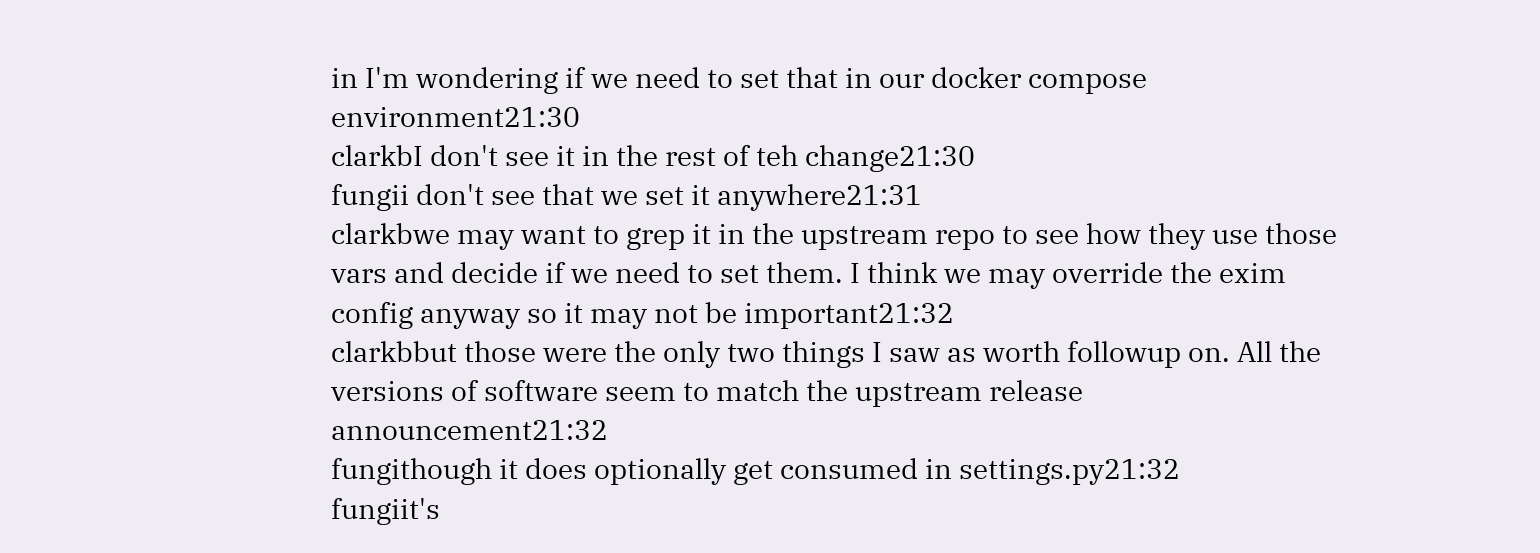in I'm wondering if we need to set that in our docker compose environment21:30
clarkbI don't see it in the rest of teh change21:30
fungii don't see that we set it anywhere21:31
clarkbwe may want to grep it in the upstream repo to see how they use those vars and decide if we need to set them. I think we may override the exim config anyway so it may not be important21:32
clarkbbut those were the only two things I saw as worth followup on. All the versions of software seem to match the upstream release announcement21:32
fungithough it does optionally get consumed in settings.py21:32
fungiit's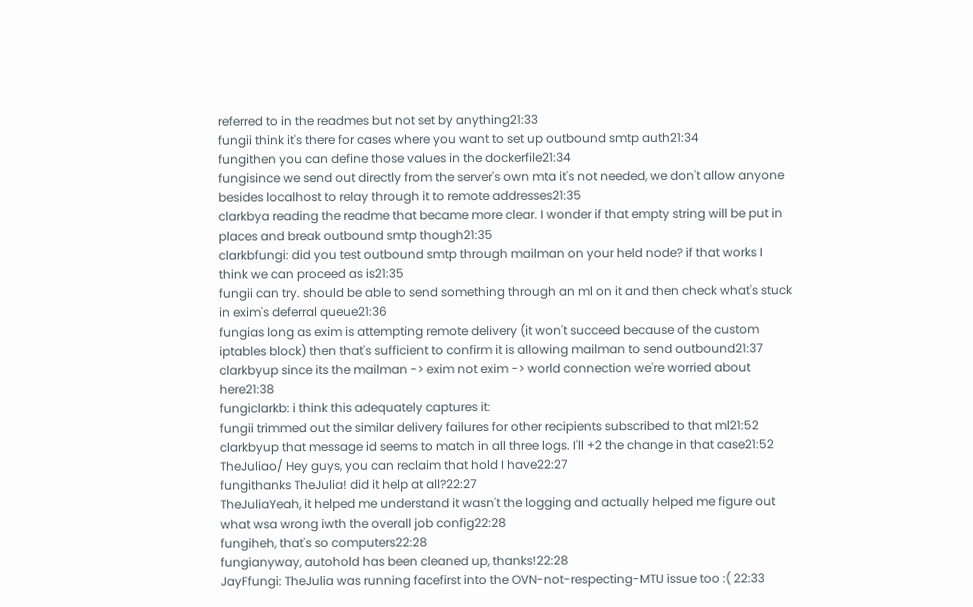referred to in the readmes but not set by anything21:33
fungii think it's there for cases where you want to set up outbound smtp auth21:34
fungithen you can define those values in the dockerfile21:34
fungisince we send out directly from the server's own mta it's not needed, we don't allow anyone besides localhost to relay through it to remote addresses21:35
clarkbya reading the readme that became more clear. I wonder if that empty string will be put in places and break outbound smtp though21:35
clarkbfungi: did you test outbound smtp through mailman on your held node? if that works I think we can proceed as is21:35
fungii can try. should be able to send something through an ml on it and then check what's stuck in exim's deferral queue21:36
fungias long as exim is attempting remote delivery (it won't succeed because of the custom iptables block) then that's sufficient to confirm it is allowing mailman to send outbound21:37
clarkbyup since its the mailman -> exim not exim -> world connection we're worried about here21:38
fungiclarkb: i think this adequately captures it:
fungii trimmed out the similar delivery failures for other recipients subscribed to that ml21:52
clarkbyup that message id seems to match in all three logs. I'll +2 the change in that case21:52
TheJuliao/ Hey guys, you can reclaim that hold I have22:27
fungithanks TheJulia! did it help at all?22:27
TheJuliaYeah, it helped me understand it wasn't the logging and actually helped me figure out what wsa wrong iwth the overall job config22:28
fungiheh, that's so computers22:28
fungianyway, autohold has been cleaned up, thanks!22:28
JayFfungi: TheJulia was running facefirst into the OVN-not-respecting-MTU issue too :( 22:33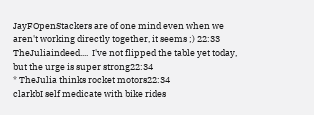JayFOpenStackers are of one mind even when we aren't working directly together, it seems ;) 22:33
TheJuliaindeed....  I've not flipped the table yet today, but the urge is super strong22:34
* TheJulia thinks rocket motors22:34
clarkbI self medicate with bike rides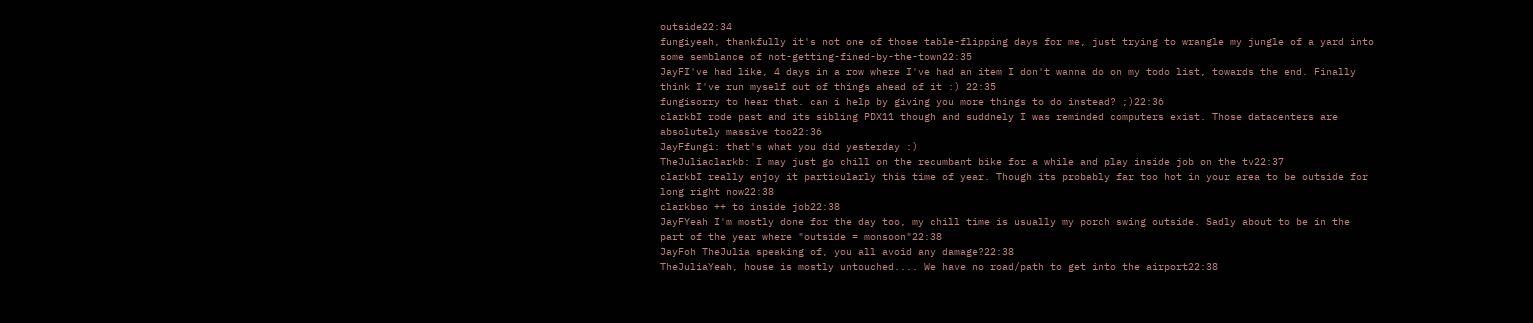outside22:34
fungiyeah, thankfully it's not one of those table-flipping days for me, just trying to wrangle my jungle of a yard into some semblance of not-getting-fined-by-the-town22:35
JayFI've had like, 4 days in a row where I've had an item I don't wanna do on my todo list, towards the end. Finally think I've run myself out of things ahead of it :) 22:35
fungisorry to hear that. can i help by giving you more things to do instead? ;)22:36
clarkbI rode past and its sibling PDX11 though and suddnely I was reminded computers exist. Those datacenters are absolutely massive too22:36
JayFfungi: that's what you did yesterday :)
TheJuliaclarkb: I may just go chill on the recumbant bike for a while and play inside job on the tv22:37
clarkbI really enjoy it particularly this time of year. Though its probably far too hot in your area to be outside for long right now22:38
clarkbso ++ to inside job22:38
JayFYeah I'm mostly done for the day too, my chill time is usually my porch swing outside. Sadly about to be in the part of the year where "outside = monsoon"22:38
JayFoh TheJulia speaking of, you all avoid any damage?22:38
TheJuliaYeah, house is mostly untouched.... We have no road/path to get into the airport22:38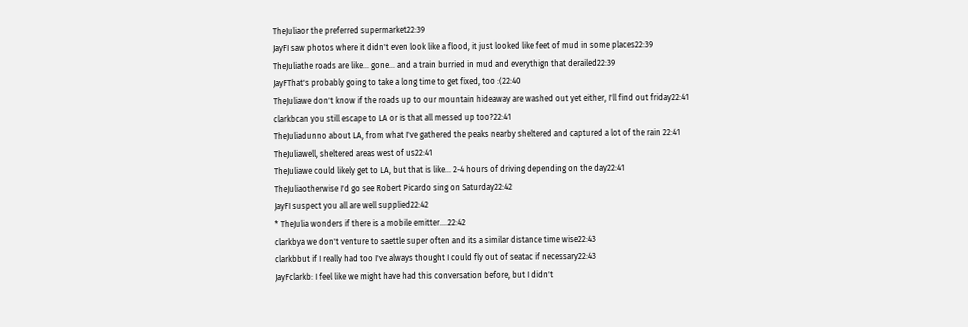TheJuliaor the preferred supermarket22:39
JayFI saw photos where it didn't even look like a flood, it just looked like feet of mud in some places22:39
TheJuliathe roads are like... gone... and a train burried in mud and everythign that derailed22:39
JayFThat's probably going to take a long time to get fixed, too :(22:40
TheJuliawe don't know if the roads up to our mountain hideaway are washed out yet either, I'll find out friday22:41
clarkbcan you still escape to LA or is that all messed up too?22:41
TheJuliadunno about LA, from what I've gathered the peaks nearby sheltered and captured a lot of the rain 22:41
TheJuliawell, sheltered areas west of us22:41
TheJuliawe could likely get to LA, but that is like... 2-4 hours of driving depending on the day22:41
TheJuliaotherwise I'd go see Robert Picardo sing on Saturday22:42
JayFI suspect you all are well supplied22:42
* TheJulia wonders if there is a mobile emitter....22:42
clarkbya we don't venture to saettle super often and its a similar distance time wise22:43
clarkbbut if I really had too I've always thought I could fly out of seatac if necessary22:43
JayFclarkb: I feel like we might have had this conversation before, but I didn't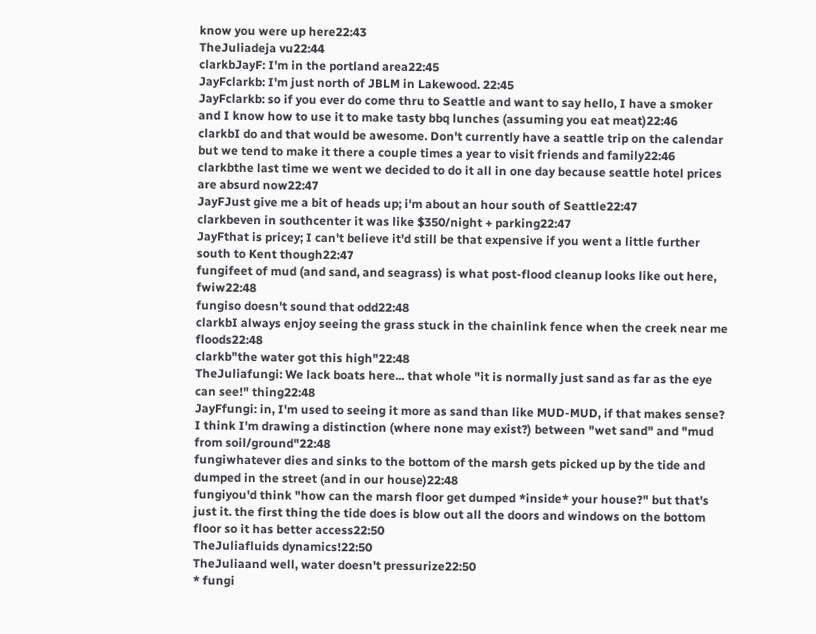know you were up here22:43
TheJuliadeja vu22:44
clarkbJayF: I'm in the portland area22:45
JayFclarkb: I'm just north of JBLM in Lakewood. 22:45
JayFclarkb: so if you ever do come thru to Seattle and want to say hello, I have a smoker and I know how to use it to make tasty bbq lunches (assuming you eat meat)22:46
clarkbI do and that would be awesome. Don't currently have a seattle trip on the calendar but we tend to make it there a couple times a year to visit friends and family22:46
clarkbthe last time we went we decided to do it all in one day because seattle hotel prices are absurd now22:47
JayFJust give me a bit of heads up; i'm about an hour south of Seattle22:47
clarkbeven in southcenter it was like $350/night + parking22:47
JayFthat is pricey; I can't believe it'd still be that expensive if you went a little further south to Kent though22:47
fungifeet of mud (and sand, and seagrass) is what post-flood cleanup looks like out here, fwiw22:48
fungiso doesn't sound that odd22:48
clarkbI always enjoy seeing the grass stuck in the chainlink fence when the creek near me floods22:48
clarkb"the water got this high"22:48
TheJuliafungi: We lack boats here... that whole "it is normally just sand as far as the eye can see!" thing22:48
JayFfungi: in, I'm used to seeing it more as sand than like MUD-MUD, if that makes sense? I think I'm drawing a distinction (where none may exist?) between "wet sand" and "mud from soil/ground"22:48
fungiwhatever dies and sinks to the bottom of the marsh gets picked up by the tide and dumped in the street (and in our house)22:48
fungiyou'd think "how can the marsh floor get dumped *inside* your house?" but that's just it. the first thing the tide does is blow out all the doors and windows on the bottom floor so it has better access22:50
TheJuliafluids dynamics!22:50
TheJuliaand well, water doesn't pressurize22:50
* fungi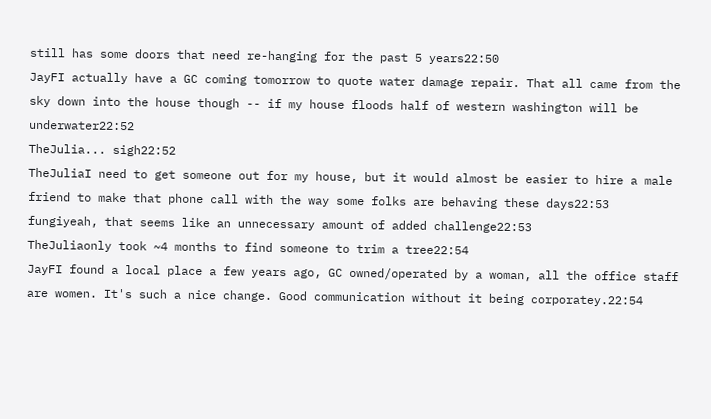still has some doors that need re-hanging for the past 5 years22:50
JayFI actually have a GC coming tomorrow to quote water damage repair. That all came from the sky down into the house though -- if my house floods half of western washington will be underwater22:52
TheJulia... sigh22:52
TheJuliaI need to get someone out for my house, but it would almost be easier to hire a male friend to make that phone call with the way some folks are behaving these days22:53
fungiyeah, that seems like an unnecessary amount of added challenge22:53
TheJuliaonly took ~4 months to find someone to trim a tree22:54
JayFI found a local place a few years ago, GC owned/operated by a woman, all the office staff are women. It's such a nice change. Good communication without it being corporatey.22:54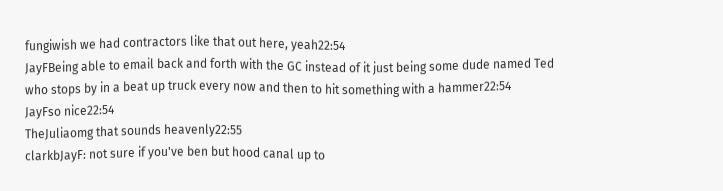fungiwish we had contractors like that out here, yeah22:54
JayFBeing able to email back and forth with the GC instead of it just being some dude named Ted who stops by in a beat up truck every now and then to hit something with a hammer22:54
JayFso nice22:54
TheJuliaomg that sounds heavenly22:55
clarkbJayF: not sure if you've ben but hood canal up to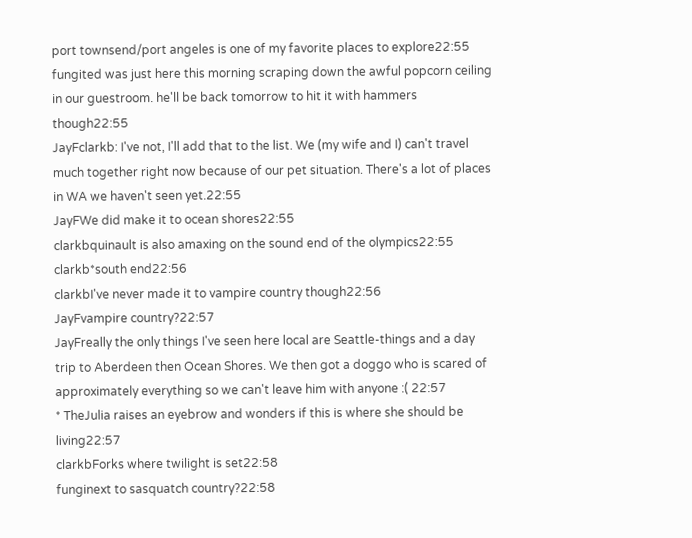port townsend/port angeles is one of my favorite places to explore22:55
fungited was just here this morning scraping down the awful popcorn ceiling in our guestroom. he'll be back tomorrow to hit it with hammers though22:55
JayFclarkb: I've not, I'll add that to the list. We (my wife and I) can't travel much together right now because of our pet situation. There's a lot of places in WA we haven't seen yet.22:55
JayFWe did make it to ocean shores22:55
clarkbquinault is also amaxing on the sound end of the olympics22:55
clarkb*south end22:56
clarkbI've never made it to vampire country though22:56
JayFvampire country?22:57
JayFreally the only things I've seen here local are Seattle-things and a day trip to Aberdeen then Ocean Shores. We then got a doggo who is scared of approximately everything so we can't leave him with anyone :( 22:57
* TheJulia raises an eyebrow and wonders if this is where she should be living22:57
clarkbForks where twilight is set22:58
funginext to sasquatch country?22:58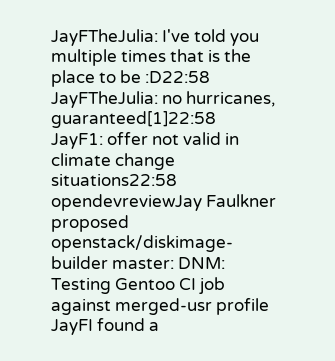JayFTheJulia: I've told you multiple times that is the place to be :D22:58
JayFTheJulia: no hurricanes, guaranteed[1]22:58
JayF1: offer not valid in climate change situations22:58
opendevreviewJay Faulkner proposed openstack/diskimage-builder master: DNM: Testing Gentoo CI job against merged-usr profile
JayFI found a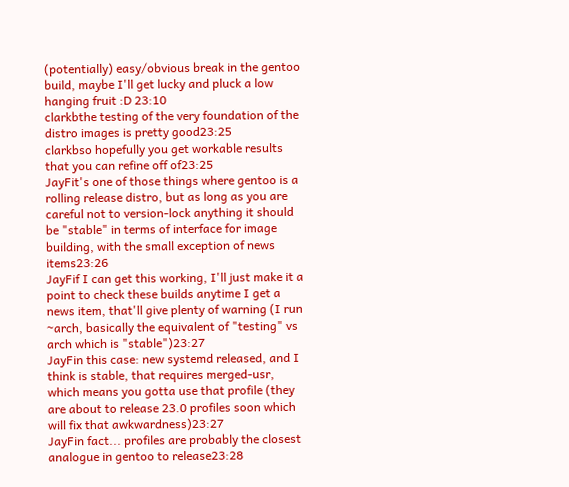(potentially) easy/obvious break in the gentoo build, maybe I'll get lucky and pluck a low hanging fruit :D 23:10
clarkbthe testing of the very foundation of the distro images is pretty good23:25
clarkbso hopefully you get workable results that you can refine off of23:25
JayFit's one of those things where gentoo is a rolling release distro, but as long as you are careful not to version-lock anything it should be "stable" in terms of interface for image building, with the small exception of news items23:26
JayFif I can get this working, I'll just make it a point to check these builds anytime I get a news item, that'll give plenty of warning (I run ~arch, basically the equivalent of "testing" vs arch which is "stable")23:27
JayFin this case: new systemd released, and I think is stable, that requires merged-usr, which means you gotta use that profile (they are about to release 23.0 profiles soon which will fix that awkwardness)23:27
JayFin fact... profiles are probably the closest analogue in gentoo to release23:28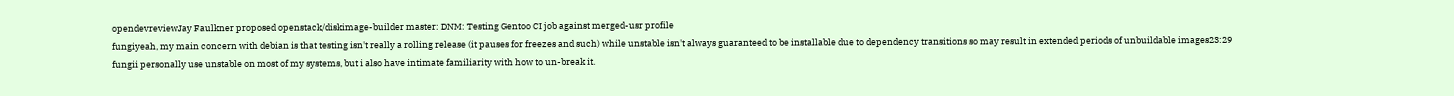opendevreviewJay Faulkner proposed openstack/diskimage-builder master: DNM: Testing Gentoo CI job against merged-usr profile
fungiyeah, my main concern with debian is that testing isn't really a rolling release (it pauses for freezes and such) while unstable isn't always guaranteed to be installable due to dependency transitions so may result in extended periods of unbuildable images23:29
fungii personally use unstable on most of my systems, but i also have intimate familiarity with how to un-break it.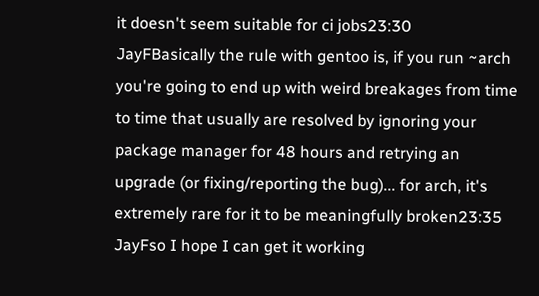it doesn't seem suitable for ci jobs23:30
JayFBasically the rule with gentoo is, if you run ~arch you're going to end up with weird breakages from time to time that usually are resolved by ignoring your package manager for 48 hours and retrying an upgrade (or fixing/reporting the bug)... for arch, it's extremely rare for it to be meaningfully broken23:35
JayFso I hope I can get it working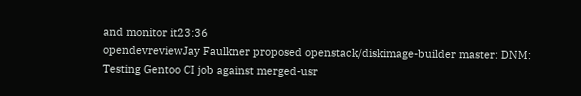and monitor it23:36
opendevreviewJay Faulkner proposed openstack/diskimage-builder master: DNM: Testing Gentoo CI job against merged-usr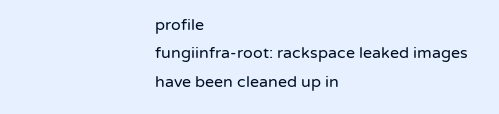profile
fungiinfra-root: rackspace leaked images have been cleaned up in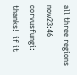all three regions now23:46
corvusfungi: thanks!  if it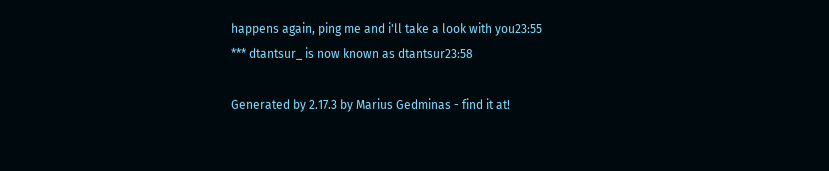happens again, ping me and i'll take a look with you23:55
*** dtantsur_ is now known as dtantsur23:58

Generated by 2.17.3 by Marius Gedminas - find it at!